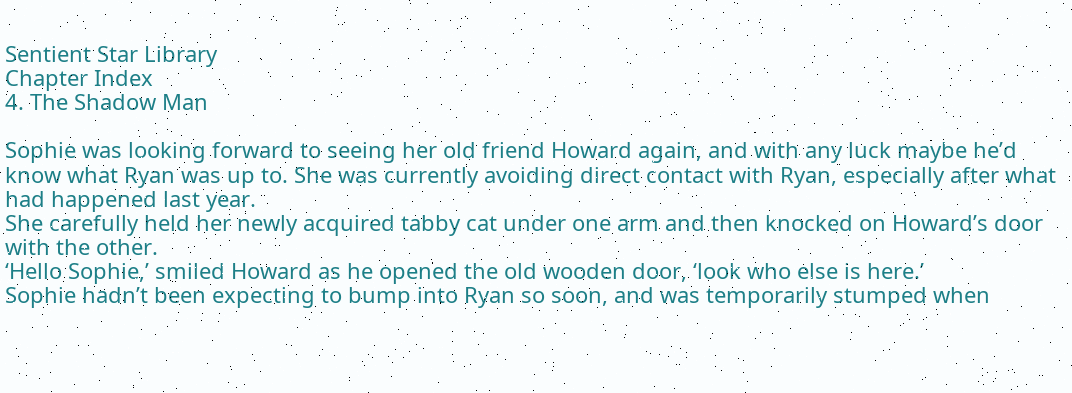Sentient Star Library
Chapter Index
4. The Shadow Man

Sophie was looking forward to seeing her old friend Howard again, and with any luck maybe he’d know what Ryan was up to. She was currently avoiding direct contact with Ryan, especially after what had happened last year.
She carefully held her newly acquired tabby cat under one arm and then knocked on Howard’s door with the other.
‘Hello Sophie,’ smiled Howard as he opened the old wooden door, ‘look who else is here.’
Sophie hadn’t been expecting to bump into Ryan so soon, and was temporarily stumped when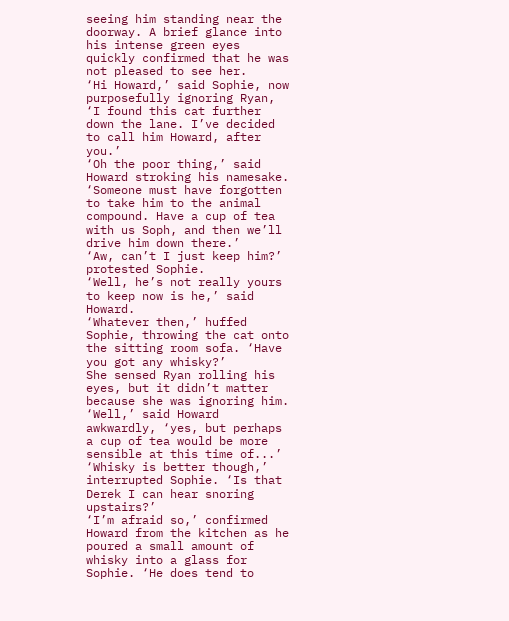seeing him standing near the doorway. A brief glance into his intense green eyes quickly confirmed that he was not pleased to see her.
‘Hi Howard,’ said Sophie, now purposefully ignoring Ryan, ‘I found this cat further down the lane. I’ve decided to call him Howard, after you.’
‘Oh the poor thing,’ said Howard stroking his namesake. ‘Someone must have forgotten to take him to the animal compound. Have a cup of tea with us Soph, and then we’ll drive him down there.’
‘Aw, can’t I just keep him?’ protested Sophie.
‘Well, he’s not really yours to keep now is he,’ said Howard.
‘Whatever then,’ huffed Sophie, throwing the cat onto the sitting room sofa. ‘Have you got any whisky?’
She sensed Ryan rolling his eyes, but it didn’t matter because she was ignoring him.
‘Well,’ said Howard awkwardly, ‘yes, but perhaps a cup of tea would be more sensible at this time of...’
‘Whisky is better though,’ interrupted Sophie. ‘Is that Derek I can hear snoring upstairs?’
‘I’m afraid so,’ confirmed Howard from the kitchen as he poured a small amount of whisky into a glass for Sophie. ‘He does tend to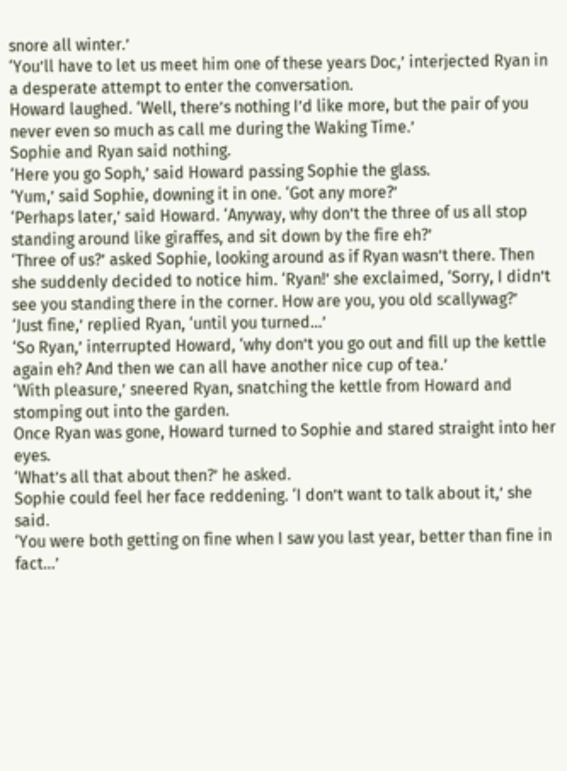snore all winter.’
‘You’ll have to let us meet him one of these years Doc,’ interjected Ryan in a desperate attempt to enter the conversation.
Howard laughed. ‘Well, there’s nothing I’d like more, but the pair of you never even so much as call me during the Waking Time.’
Sophie and Ryan said nothing.
‘Here you go Soph,’ said Howard passing Sophie the glass.
‘Yum,’ said Sophie, downing it in one. ‘Got any more?’
‘Perhaps later,’ said Howard. ‘Anyway, why don’t the three of us all stop standing around like giraffes, and sit down by the fire eh?’
‘Three of us?’ asked Sophie, looking around as if Ryan wasn’t there. Then she suddenly decided to notice him. ‘Ryan!’ she exclaimed, ‘Sorry, I didn’t see you standing there in the corner. How are you, you old scallywag?’
‘Just fine,’ replied Ryan, ‘until you turned...’
‘So Ryan,’ interrupted Howard, ‘why don’t you go out and fill up the kettle again eh? And then we can all have another nice cup of tea.’
‘With pleasure,’ sneered Ryan, snatching the kettle from Howard and stomping out into the garden.
Once Ryan was gone, Howard turned to Sophie and stared straight into her eyes.
‘What’s all that about then?’ he asked.
Sophie could feel her face reddening. ‘I don’t want to talk about it,’ she said.
‘You were both getting on fine when I saw you last year, better than fine in fact...’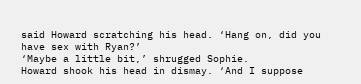said Howard scratching his head. ‘Hang on, did you have sex with Ryan?’
‘Maybe a little bit,’ shrugged Sophie.
Howard shook his head in dismay. ‘And I suppose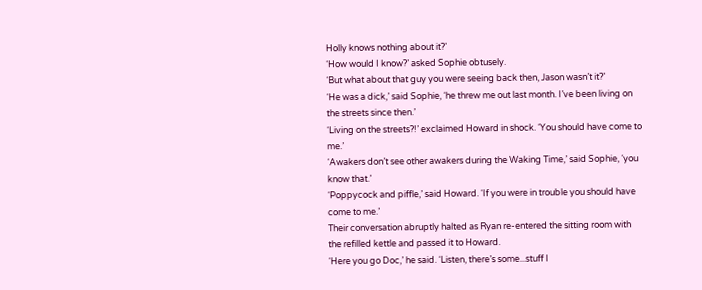Holly knows nothing about it?’
‘How would I know?’ asked Sophie obtusely.
‘But what about that guy you were seeing back then, Jason wasn’t it?’
‘He was a dick,’ said Sophie, ‘he threw me out last month. I’ve been living on the streets since then.’
‘Living on the streets?!’ exclaimed Howard in shock. ‘You should have come to me.’
‘Awakers don’t see other awakers during the Waking Time,’ said Sophie, ‘you know that.’
‘Poppycock and piffle,’ said Howard. ‘If you were in trouble you should have come to me.’
Their conversation abruptly halted as Ryan re-entered the sitting room with the refilled kettle and passed it to Howard.
‘Here you go Doc,’ he said. ‘Listen, there’s some...stuff I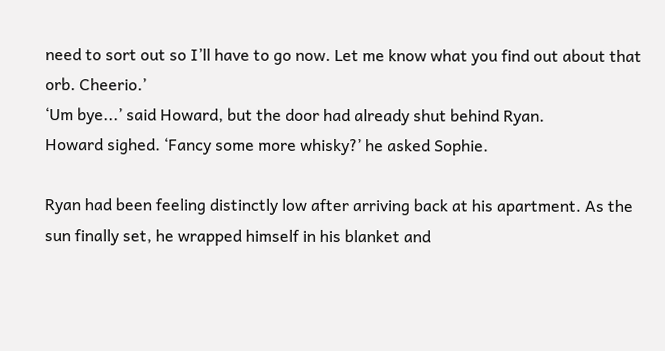need to sort out so I’ll have to go now. Let me know what you find out about that orb. Cheerio.’
‘Um bye...’ said Howard, but the door had already shut behind Ryan.
Howard sighed. ‘Fancy some more whisky?’ he asked Sophie.

Ryan had been feeling distinctly low after arriving back at his apartment. As the sun finally set, he wrapped himself in his blanket and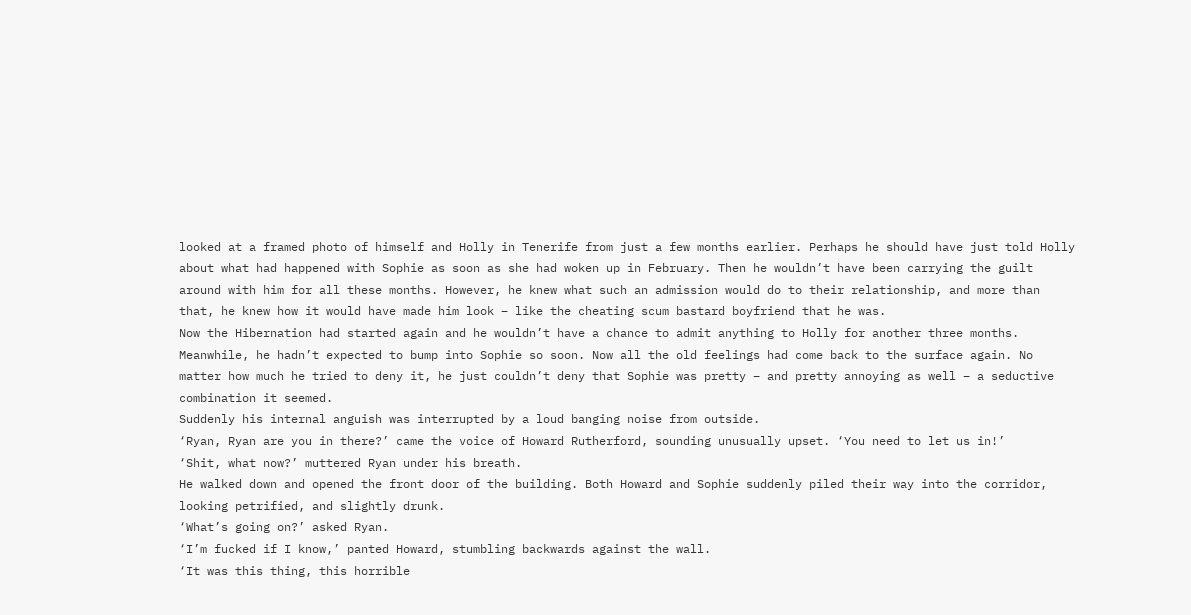looked at a framed photo of himself and Holly in Tenerife from just a few months earlier. Perhaps he should have just told Holly about what had happened with Sophie as soon as she had woken up in February. Then he wouldn’t have been carrying the guilt around with him for all these months. However, he knew what such an admission would do to their relationship, and more than that, he knew how it would have made him look – like the cheating scum bastard boyfriend that he was.
Now the Hibernation had started again and he wouldn’t have a chance to admit anything to Holly for another three months. Meanwhile, he hadn’t expected to bump into Sophie so soon. Now all the old feelings had come back to the surface again. No matter how much he tried to deny it, he just couldn’t deny that Sophie was pretty – and pretty annoying as well – a seductive combination it seemed.
Suddenly his internal anguish was interrupted by a loud banging noise from outside.
‘Ryan, Ryan are you in there?’ came the voice of Howard Rutherford, sounding unusually upset. ‘You need to let us in!’
‘Shit, what now?’ muttered Ryan under his breath.
He walked down and opened the front door of the building. Both Howard and Sophie suddenly piled their way into the corridor, looking petrified, and slightly drunk.
‘What’s going on?’ asked Ryan.
‘I’m fucked if I know,’ panted Howard, stumbling backwards against the wall.
‘It was this thing, this horrible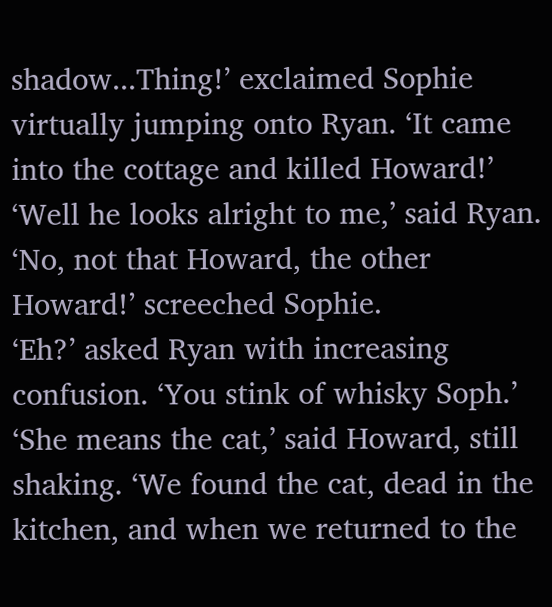shadow...Thing!’ exclaimed Sophie virtually jumping onto Ryan. ‘It came into the cottage and killed Howard!’
‘Well he looks alright to me,’ said Ryan.
‘No, not that Howard, the other Howard!’ screeched Sophie.
‘Eh?’ asked Ryan with increasing confusion. ‘You stink of whisky Soph.’
‘She means the cat,’ said Howard, still shaking. ‘We found the cat, dead in the kitchen, and when we returned to the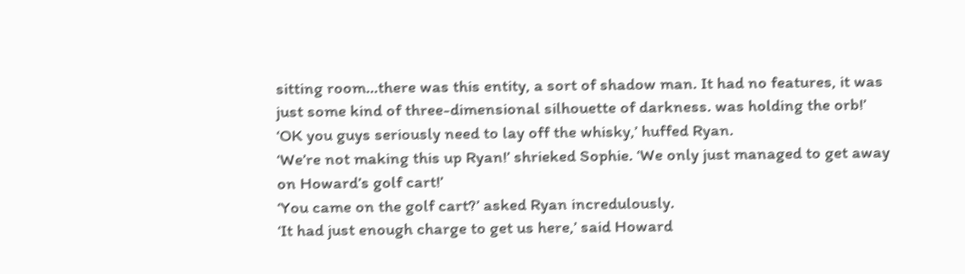sitting room...there was this entity, a sort of shadow man. It had no features, it was just some kind of three-dimensional silhouette of darkness. was holding the orb!’
‘OK you guys seriously need to lay off the whisky,’ huffed Ryan.
‘We’re not making this up Ryan!’ shrieked Sophie. ‘We only just managed to get away on Howard’s golf cart!’
‘You came on the golf cart?’ asked Ryan incredulously.
‘It had just enough charge to get us here,’ said Howard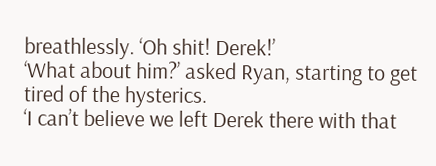breathlessly. ‘Oh shit! Derek!’
‘What about him?’ asked Ryan, starting to get tired of the hysterics.
‘I can’t believe we left Derek there with that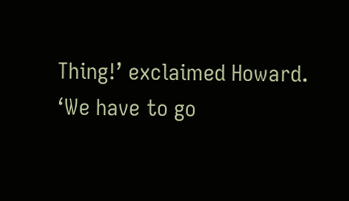Thing!’ exclaimed Howard. ‘We have to go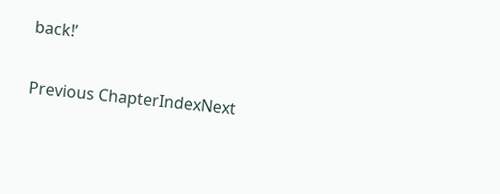back!’

Previous ChapterIndexNext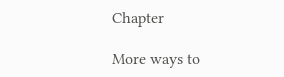Chapter

More ways to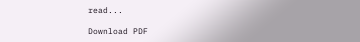read...

Download PDF